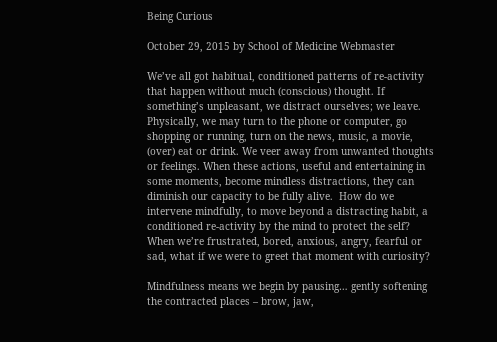Being Curious

October 29, 2015 by School of Medicine Webmaster

We’ve all got habitual, conditioned patterns of re-activity that happen without much (conscious) thought. If something’s unpleasant, we distract ourselves; we leave. Physically, we may turn to the phone or computer, go shopping or running, turn on the news, music, a movie, (over) eat or drink. We veer away from unwanted thoughts or feelings. When these actions, useful and entertaining in some moments, become mindless distractions, they can diminish our capacity to be fully alive.  How do we intervene mindfully, to move beyond a distracting habit, a conditioned re-activity by the mind to protect the self?  When we’re frustrated, bored, anxious, angry, fearful or sad, what if we were to greet that moment with curiosity?

Mindfulness means we begin by pausing… gently softening the contracted places – brow, jaw,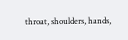throat, shoulders, hands,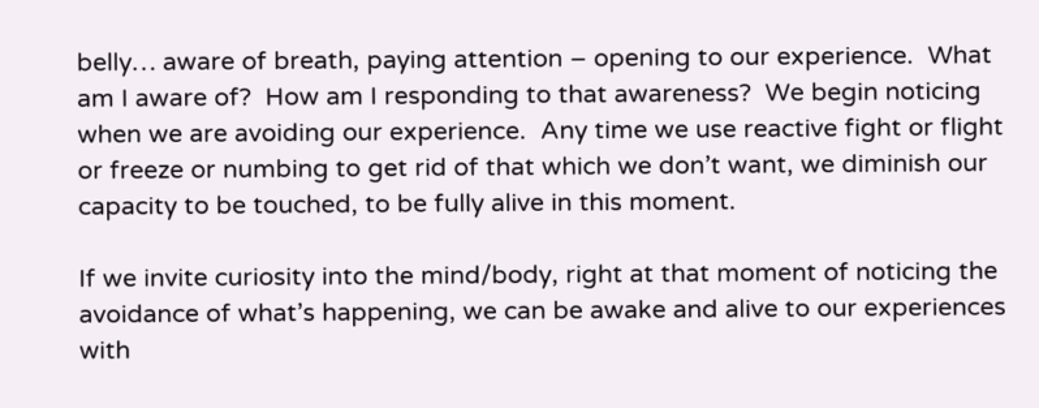belly… aware of breath, paying attention – opening to our experience.  What am I aware of?  How am I responding to that awareness?  We begin noticing when we are avoiding our experience.  Any time we use reactive fight or flight or freeze or numbing to get rid of that which we don’t want, we diminish our capacity to be touched, to be fully alive in this moment.

If we invite curiosity into the mind/body, right at that moment of noticing the avoidance of what’s happening, we can be awake and alive to our experiences with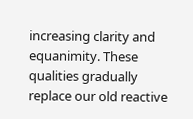increasing clarity and equanimity. These qualities gradually replace our old reactive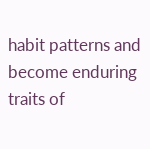habit patterns and become enduring traits of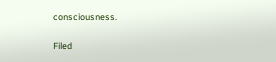consciousness.

Filed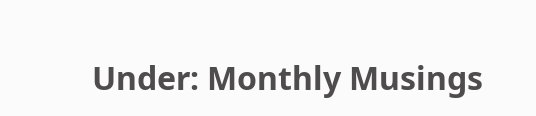Under: Monthly Musings